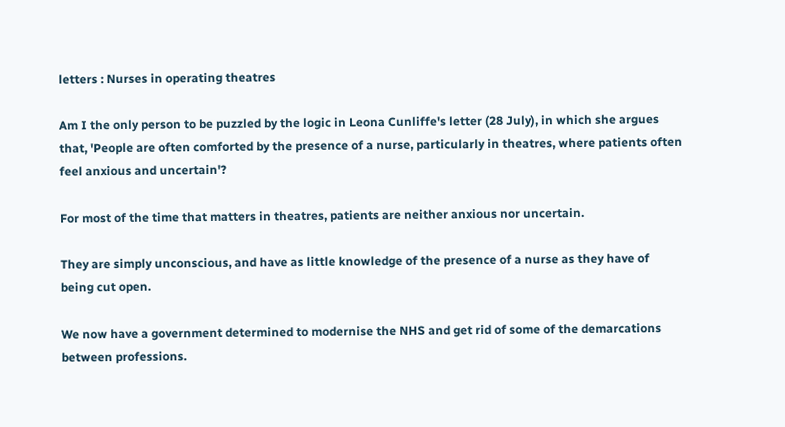letters : Nurses in operating theatres

Am I the only person to be puzzled by the logic in Leona Cunliffe's letter (28 July), in which she argues that, 'People are often comforted by the presence of a nurse, particularly in theatres, where patients often feel anxious and uncertain'?

For most of the time that matters in theatres, patients are neither anxious nor uncertain.

They are simply unconscious, and have as little knowledge of the presence of a nurse as they have of being cut open.

We now have a government determined to modernise the NHS and get rid of some of the demarcations between professions.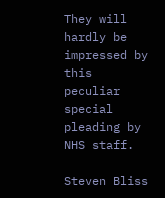They will hardly be impressed by this peculiar special pleading by NHS staff.

Steven Bliss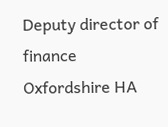Deputy director of finance Oxfordshire HA